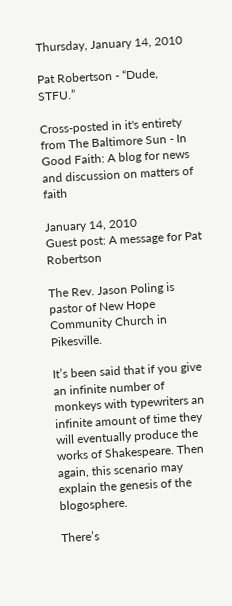Thursday, January 14, 2010

Pat Robertson - “Dude, STFU.”

Cross-posted in it's entirety from The Baltimore Sun - In Good Faith: A blog for news and discussion on matters of faith

January 14, 2010
Guest post: A message for Pat Robertson

The Rev. Jason Poling is pastor of New Hope Community Church in Pikesville.

It’s been said that if you give an infinite number of monkeys with typewriters an infinite amount of time they will eventually produce the works of Shakespeare. Then again, this scenario may explain the genesis of the blogosphere.

There’s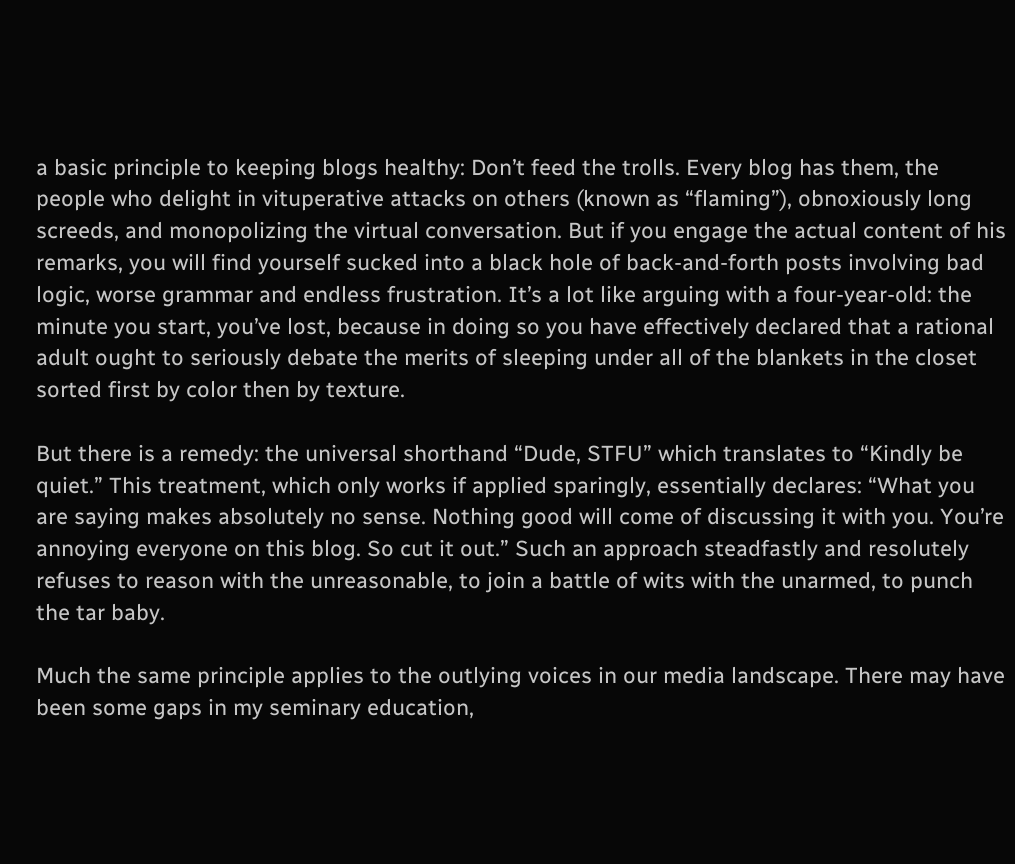a basic principle to keeping blogs healthy: Don’t feed the trolls. Every blog has them, the people who delight in vituperative attacks on others (known as “flaming”), obnoxiously long screeds, and monopolizing the virtual conversation. But if you engage the actual content of his remarks, you will find yourself sucked into a black hole of back-and-forth posts involving bad logic, worse grammar and endless frustration. It’s a lot like arguing with a four-year-old: the minute you start, you’ve lost, because in doing so you have effectively declared that a rational adult ought to seriously debate the merits of sleeping under all of the blankets in the closet sorted first by color then by texture.

But there is a remedy: the universal shorthand “Dude, STFU” which translates to “Kindly be quiet.” This treatment, which only works if applied sparingly, essentially declares: “What you are saying makes absolutely no sense. Nothing good will come of discussing it with you. You’re annoying everyone on this blog. So cut it out.” Such an approach steadfastly and resolutely refuses to reason with the unreasonable, to join a battle of wits with the unarmed, to punch the tar baby.

Much the same principle applies to the outlying voices in our media landscape. There may have been some gaps in my seminary education,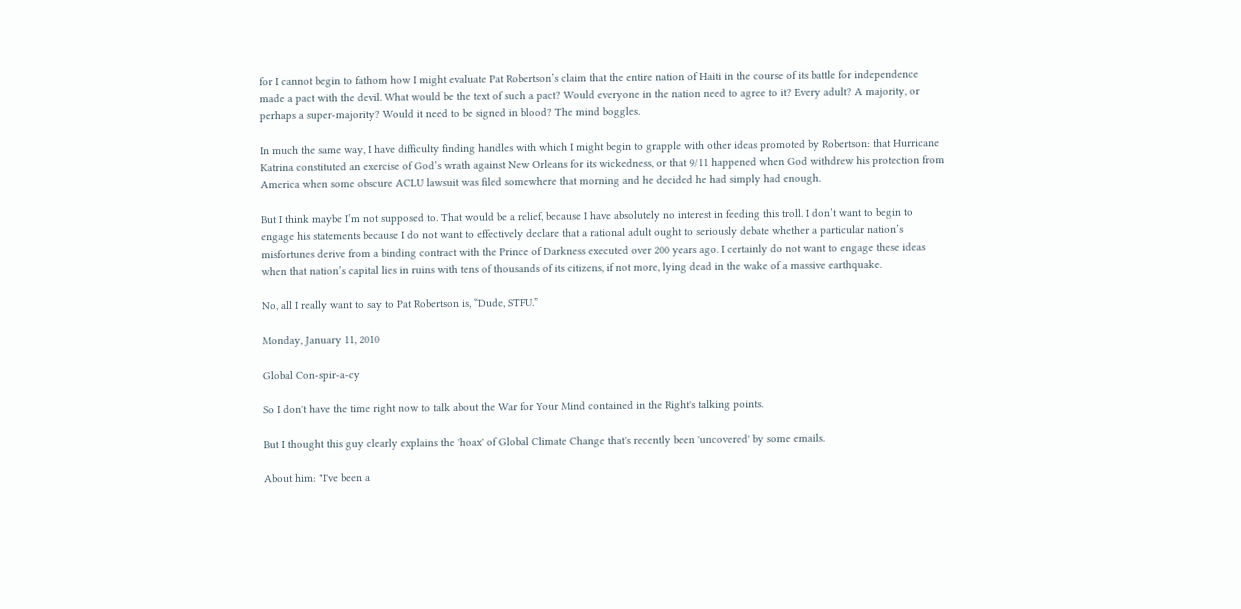for I cannot begin to fathom how I might evaluate Pat Robertson’s claim that the entire nation of Haiti in the course of its battle for independence made a pact with the devil. What would be the text of such a pact? Would everyone in the nation need to agree to it? Every adult? A majority, or perhaps a super-majority? Would it need to be signed in blood? The mind boggles.

In much the same way, I have difficulty finding handles with which I might begin to grapple with other ideas promoted by Robertson: that Hurricane Katrina constituted an exercise of God’s wrath against New Orleans for its wickedness, or that 9/11 happened when God withdrew his protection from America when some obscure ACLU lawsuit was filed somewhere that morning and he decided he had simply had enough.

But I think maybe I’m not supposed to. That would be a relief, because I have absolutely no interest in feeding this troll. I don’t want to begin to engage his statements because I do not want to effectively declare that a rational adult ought to seriously debate whether a particular nation’s misfortunes derive from a binding contract with the Prince of Darkness executed over 200 years ago. I certainly do not want to engage these ideas when that nation’s capital lies in ruins with tens of thousands of its citizens, if not more, lying dead in the wake of a massive earthquake.

No, all I really want to say to Pat Robertson is, “Dude, STFU.”

Monday, January 11, 2010

Global Con-spir-a-cy

So I don't have the time right now to talk about the War for Your Mind contained in the Right's talking points.

But I thought this guy clearly explains the 'hoax' of Global Climate Change that's recently been 'uncovered' by some emails.

About him: "I've been a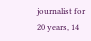journalist for 20 years, 14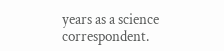years as a science correspondent.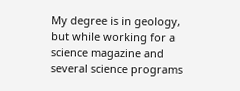My degree is in geology, but while working for a science magazine and several science programs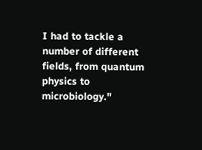I had to tackle a number of different fields, from quantum physics to microbiology."